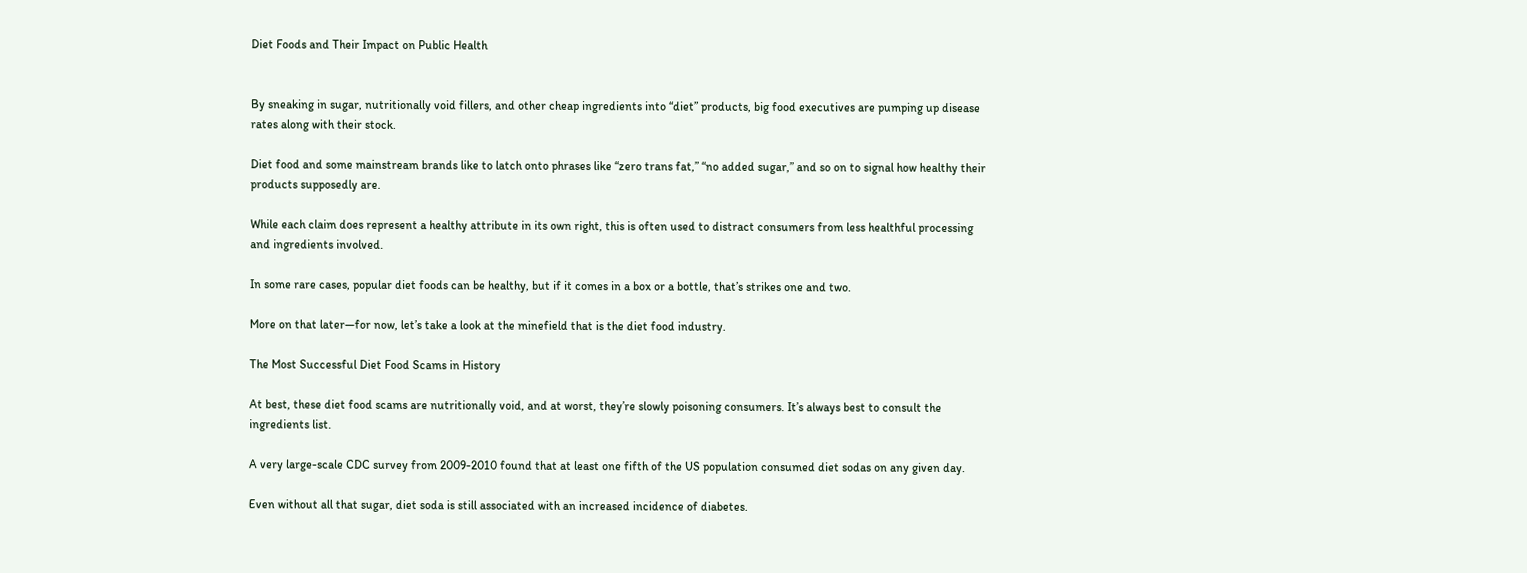Diet Foods and Their Impact on Public Health


By sneaking in sugar, nutritionally void fillers, and other cheap ingredients into “diet” products, big food executives are pumping up disease rates along with their stock.

Diet food and some mainstream brands like to latch onto phrases like “zero trans fat,” “no added sugar,” and so on to signal how healthy their products supposedly are.

While each claim does represent a healthy attribute in its own right, this is often used to distract consumers from less healthful processing and ingredients involved.

In some rare cases, popular diet foods can be healthy, but if it comes in a box or a bottle, that’s strikes one and two.

More on that later—for now, let’s take a look at the minefield that is the diet food industry.

The Most Successful Diet Food Scams in History

At best, these diet food scams are nutritionally void, and at worst, they’re slowly poisoning consumers. It’s always best to consult the ingredients list.

A very large-scale CDC survey from 2009-2010 found that at least one fifth of the US population consumed diet sodas on any given day.

Even without all that sugar, diet soda is still associated with an increased incidence of diabetes.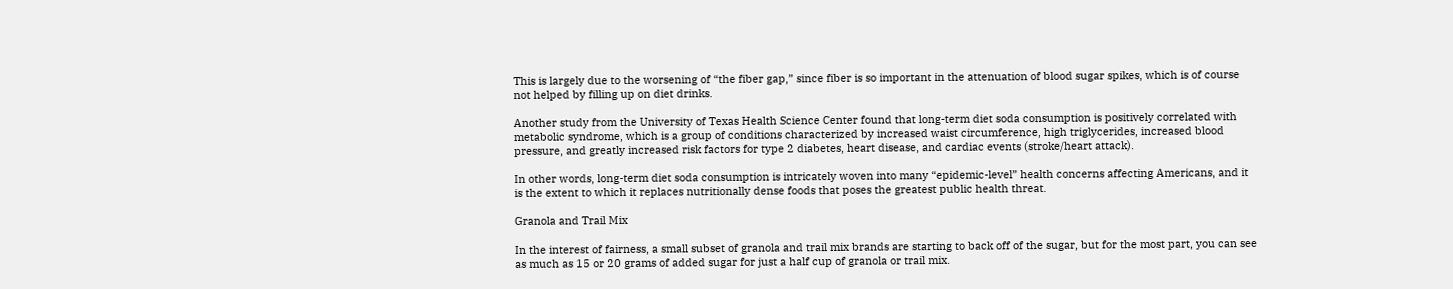This is largely due to the worsening of “the fiber gap,” since fiber is so important in the attenuation of blood sugar spikes, which is of course not helped by filling up on diet drinks.

Another study from the University of Texas Health Science Center found that long-term diet soda consumption is positively correlated with metabolic syndrome, which is a group of conditions characterized by increased waist circumference, high triglycerides, increased blood pressure, and greatly increased risk factors for type 2 diabetes, heart disease, and cardiac events (stroke/heart attack).

In other words, long-term diet soda consumption is intricately woven into many “epidemic-level” health concerns affecting Americans, and it is the extent to which it replaces nutritionally dense foods that poses the greatest public health threat.

Granola and Trail Mix

In the interest of fairness, a small subset of granola and trail mix brands are starting to back off of the sugar, but for the most part, you can see as much as 15 or 20 grams of added sugar for just a half cup of granola or trail mix.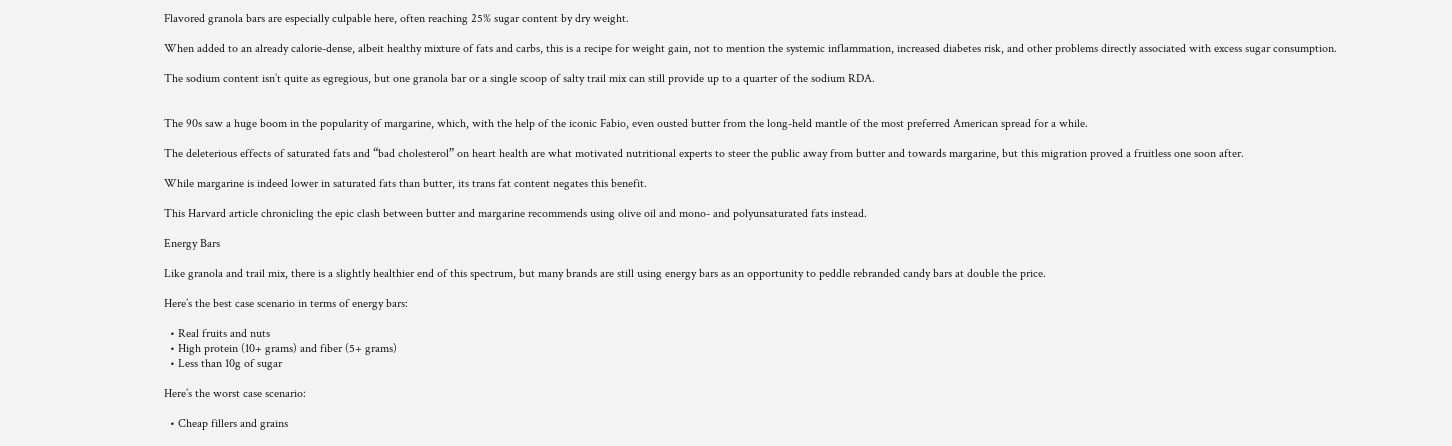Flavored granola bars are especially culpable here, often reaching 25% sugar content by dry weight.

When added to an already calorie-dense, albeit healthy mixture of fats and carbs, this is a recipe for weight gain, not to mention the systemic inflammation, increased diabetes risk, and other problems directly associated with excess sugar consumption.

The sodium content isn’t quite as egregious, but one granola bar or a single scoop of salty trail mix can still provide up to a quarter of the sodium RDA.


The 90s saw a huge boom in the popularity of margarine, which, with the help of the iconic Fabio, even ousted butter from the long-held mantle of the most preferred American spread for a while.

The deleterious effects of saturated fats and “bad cholesterol” on heart health are what motivated nutritional experts to steer the public away from butter and towards margarine, but this migration proved a fruitless one soon after.

While margarine is indeed lower in saturated fats than butter, its trans fat content negates this benefit.

This Harvard article chronicling the epic clash between butter and margarine recommends using olive oil and mono- and polyunsaturated fats instead.

Energy Bars

Like granola and trail mix, there is a slightly healthier end of this spectrum, but many brands are still using energy bars as an opportunity to peddle rebranded candy bars at double the price.

Here’s the best case scenario in terms of energy bars:

  • Real fruits and nuts
  • High protein (10+ grams) and fiber (5+ grams)
  • Less than 10g of sugar

Here’s the worst case scenario:

  • Cheap fillers and grains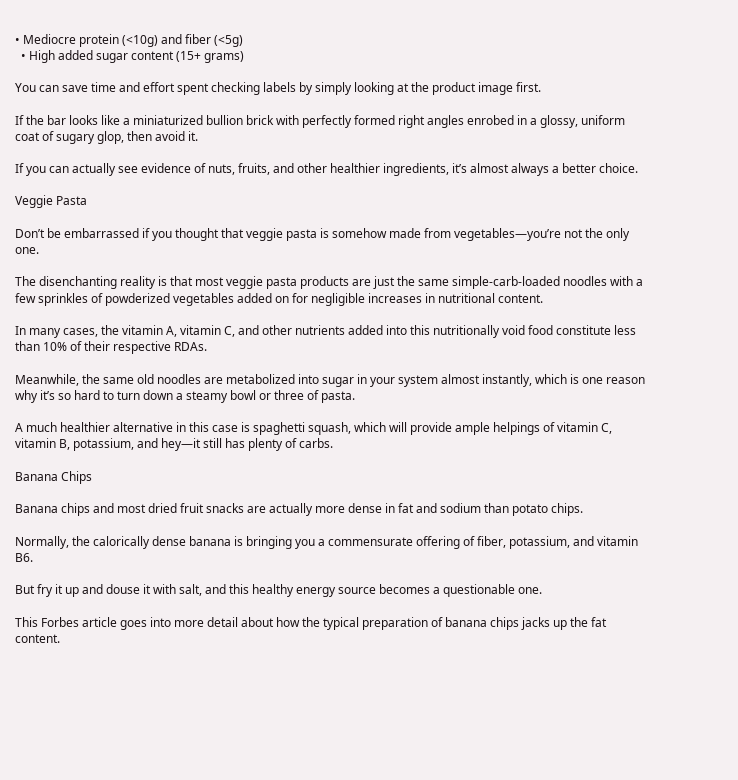• Mediocre protein (<10g) and fiber (<5g)
  • High added sugar content (15+ grams)

You can save time and effort spent checking labels by simply looking at the product image first.

If the bar looks like a miniaturized bullion brick with perfectly formed right angles enrobed in a glossy, uniform coat of sugary glop, then avoid it.

If you can actually see evidence of nuts, fruits, and other healthier ingredients, it’s almost always a better choice.

Veggie Pasta

Don’t be embarrassed if you thought that veggie pasta is somehow made from vegetables—you’re not the only one.

The disenchanting reality is that most veggie pasta products are just the same simple-carb-loaded noodles with a few sprinkles of powderized vegetables added on for negligible increases in nutritional content.

In many cases, the vitamin A, vitamin C, and other nutrients added into this nutritionally void food constitute less than 10% of their respective RDAs.

Meanwhile, the same old noodles are metabolized into sugar in your system almost instantly, which is one reason why it’s so hard to turn down a steamy bowl or three of pasta.

A much healthier alternative in this case is spaghetti squash, which will provide ample helpings of vitamin C, vitamin B, potassium, and hey—it still has plenty of carbs.

Banana Chips

Banana chips and most dried fruit snacks are actually more dense in fat and sodium than potato chips.

Normally, the calorically dense banana is bringing you a commensurate offering of fiber, potassium, and vitamin B6.

But fry it up and douse it with salt, and this healthy energy source becomes a questionable one.

This Forbes article goes into more detail about how the typical preparation of banana chips jacks up the fat content.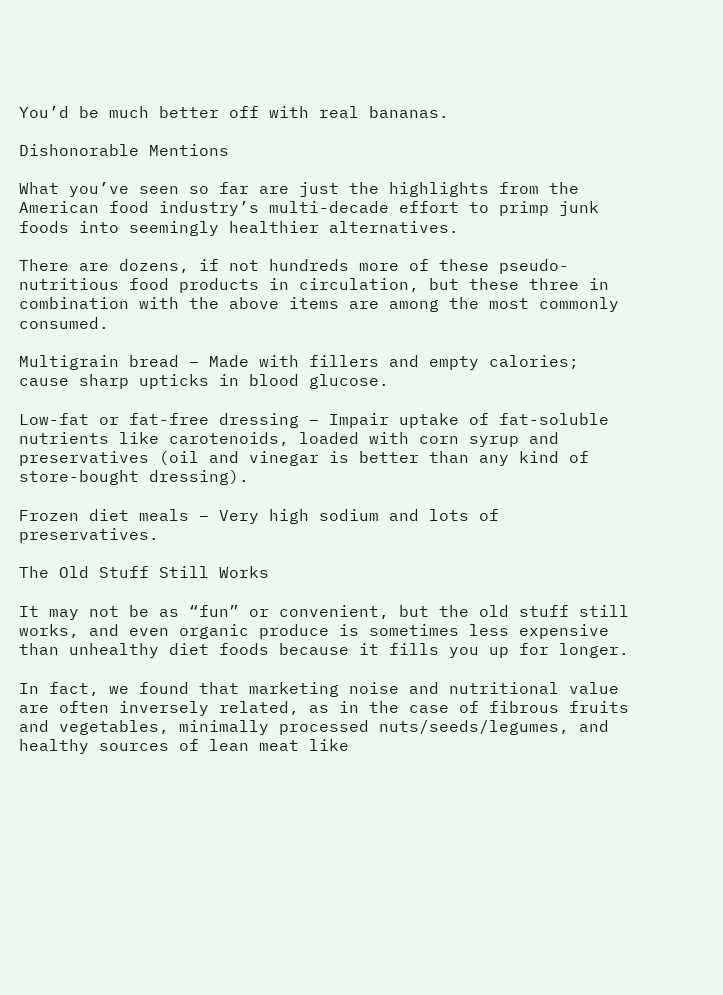You’d be much better off with real bananas.

Dishonorable Mentions

What you’ve seen so far are just the highlights from the American food industry’s multi-decade effort to primp junk foods into seemingly healthier alternatives.

There are dozens, if not hundreds more of these pseudo-nutritious food products in circulation, but these three in combination with the above items are among the most commonly consumed.

Multigrain bread – Made with fillers and empty calories; cause sharp upticks in blood glucose.

Low-fat or fat-free dressing – Impair uptake of fat-soluble nutrients like carotenoids, loaded with corn syrup and preservatives (oil and vinegar is better than any kind of store-bought dressing).

Frozen diet meals – Very high sodium and lots of preservatives.

The Old Stuff Still Works

It may not be as “fun” or convenient, but the old stuff still works, and even organic produce is sometimes less expensive than unhealthy diet foods because it fills you up for longer.

In fact, we found that marketing noise and nutritional value are often inversely related, as in the case of fibrous fruits and vegetables, minimally processed nuts/seeds/legumes, and healthy sources of lean meat like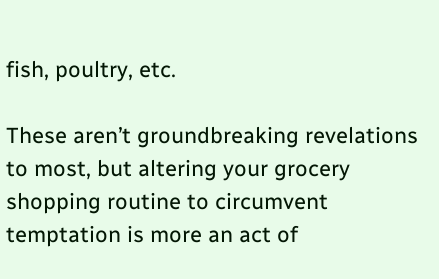fish, poultry, etc.

These aren’t groundbreaking revelations to most, but altering your grocery shopping routine to circumvent temptation is more an act of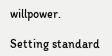willpower.

Setting standard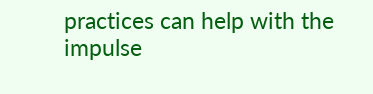practices can help with the impulse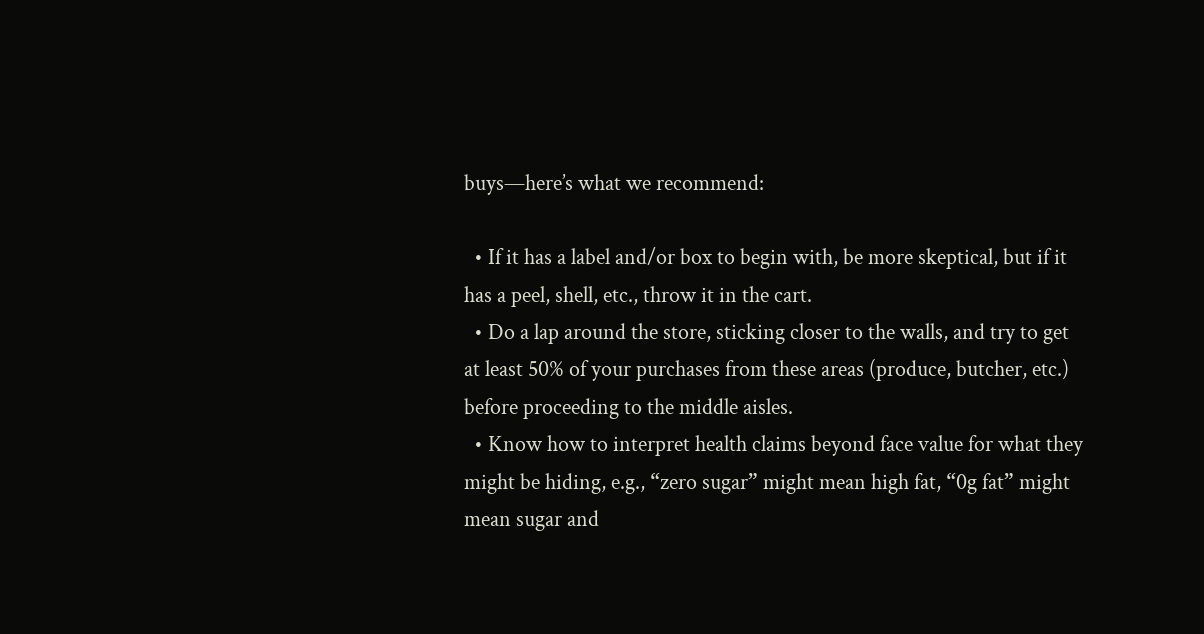buys—here’s what we recommend:

  • If it has a label and/or box to begin with, be more skeptical, but if it has a peel, shell, etc., throw it in the cart.
  • Do a lap around the store, sticking closer to the walls, and try to get at least 50% of your purchases from these areas (produce, butcher, etc.) before proceeding to the middle aisles.
  • Know how to interpret health claims beyond face value for what they might be hiding, e.g., “zero sugar” might mean high fat, “0g fat” might mean sugar and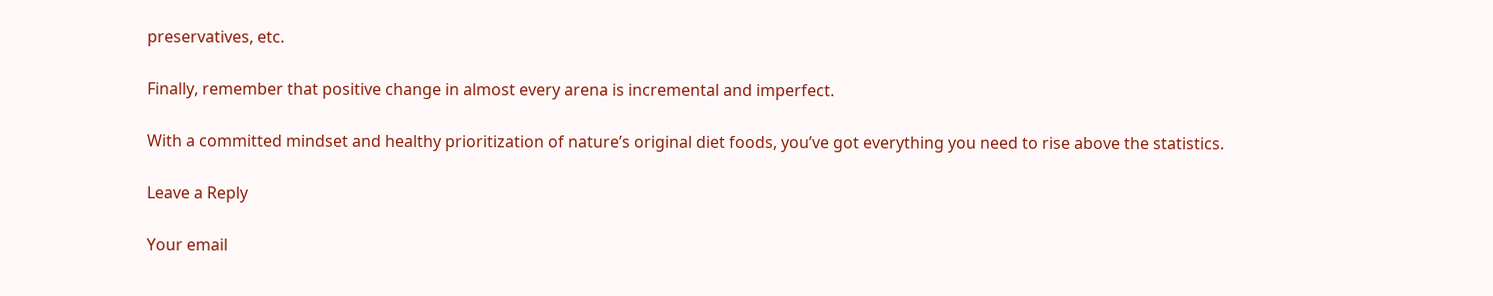preservatives, etc.

Finally, remember that positive change in almost every arena is incremental and imperfect.

With a committed mindset and healthy prioritization of nature’s original diet foods, you’ve got everything you need to rise above the statistics.

Leave a Reply

Your email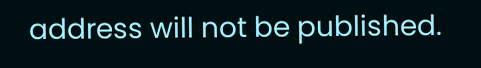address will not be published.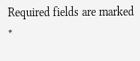Required fields are marked *